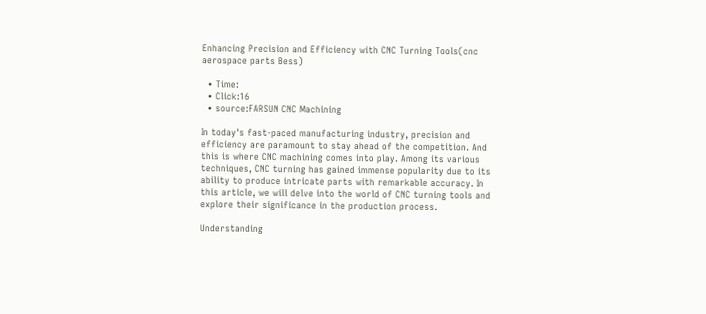Enhancing Precision and Efficiency with CNC Turning Tools(cnc aerospace parts Bess)

  • Time:
  • Click:16
  • source:FARSUN CNC Machining

In today's fast-paced manufacturing industry, precision and efficiency are paramount to stay ahead of the competition. And this is where CNC machining comes into play. Among its various techniques, CNC turning has gained immense popularity due to its ability to produce intricate parts with remarkable accuracy. In this article, we will delve into the world of CNC turning tools and explore their significance in the production process.

Understanding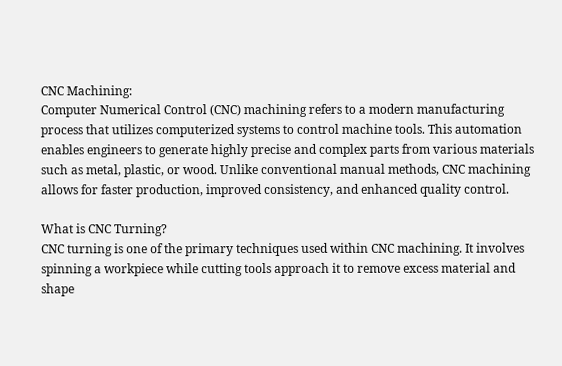CNC Machining:
Computer Numerical Control (CNC) machining refers to a modern manufacturing process that utilizes computerized systems to control machine tools. This automation enables engineers to generate highly precise and complex parts from various materials such as metal, plastic, or wood. Unlike conventional manual methods, CNC machining allows for faster production, improved consistency, and enhanced quality control.

What is CNC Turning?
CNC turning is one of the primary techniques used within CNC machining. It involves spinning a workpiece while cutting tools approach it to remove excess material and shape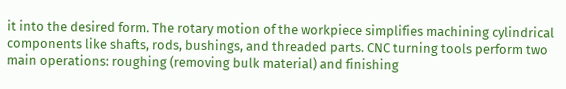it into the desired form. The rotary motion of the workpiece simplifies machining cylindrical components like shafts, rods, bushings, and threaded parts. CNC turning tools perform two main operations: roughing (removing bulk material) and finishing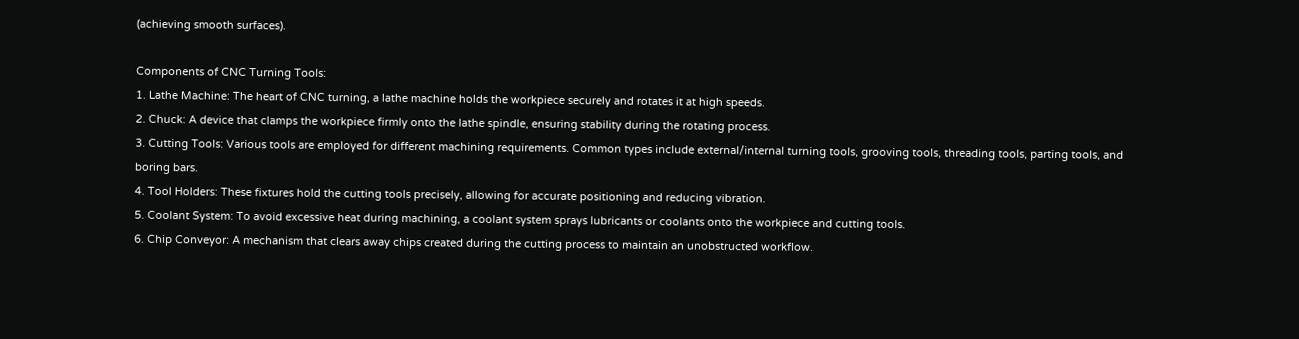(achieving smooth surfaces).

Components of CNC Turning Tools:
1. Lathe Machine: The heart of CNC turning, a lathe machine holds the workpiece securely and rotates it at high speeds.
2. Chuck: A device that clamps the workpiece firmly onto the lathe spindle, ensuring stability during the rotating process.
3. Cutting Tools: Various tools are employed for different machining requirements. Common types include external/internal turning tools, grooving tools, threading tools, parting tools, and boring bars.
4. Tool Holders: These fixtures hold the cutting tools precisely, allowing for accurate positioning and reducing vibration.
5. Coolant System: To avoid excessive heat during machining, a coolant system sprays lubricants or coolants onto the workpiece and cutting tools.
6. Chip Conveyor: A mechanism that clears away chips created during the cutting process to maintain an unobstructed workflow.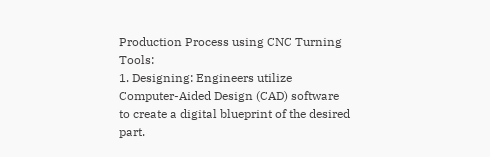Production Process using CNC Turning Tools:
1. Designing: Engineers utilize Computer-Aided Design (CAD) software to create a digital blueprint of the desired part.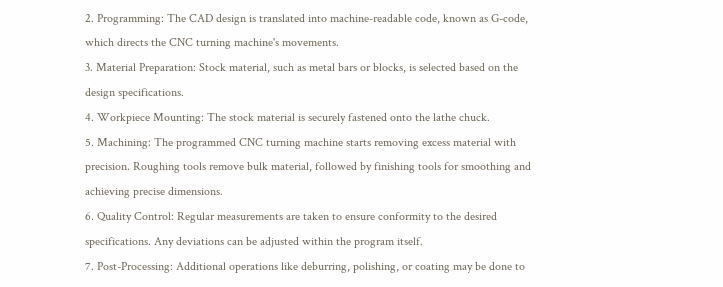2. Programming: The CAD design is translated into machine-readable code, known as G-code, which directs the CNC turning machine's movements.
3. Material Preparation: Stock material, such as metal bars or blocks, is selected based on the design specifications.
4. Workpiece Mounting: The stock material is securely fastened onto the lathe chuck.
5. Machining: The programmed CNC turning machine starts removing excess material with precision. Roughing tools remove bulk material, followed by finishing tools for smoothing and achieving precise dimensions.
6. Quality Control: Regular measurements are taken to ensure conformity to the desired specifications. Any deviations can be adjusted within the program itself.
7. Post-Processing: Additional operations like deburring, polishing, or coating may be done to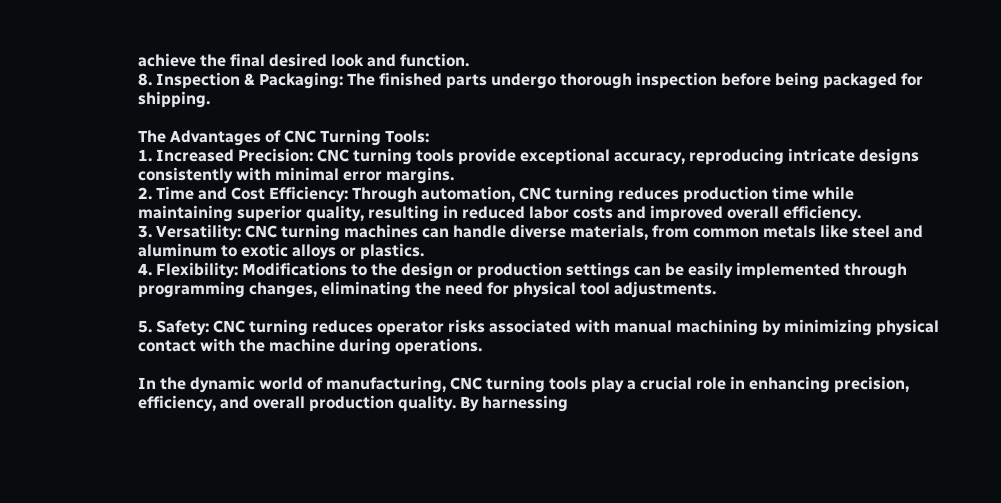achieve the final desired look and function.
8. Inspection & Packaging: The finished parts undergo thorough inspection before being packaged for shipping.

The Advantages of CNC Turning Tools:
1. Increased Precision: CNC turning tools provide exceptional accuracy, reproducing intricate designs consistently with minimal error margins.
2. Time and Cost Efficiency: Through automation, CNC turning reduces production time while maintaining superior quality, resulting in reduced labor costs and improved overall efficiency.
3. Versatility: CNC turning machines can handle diverse materials, from common metals like steel and aluminum to exotic alloys or plastics.
4. Flexibility: Modifications to the design or production settings can be easily implemented through programming changes, eliminating the need for physical tool adjustments.

5. Safety: CNC turning reduces operator risks associated with manual machining by minimizing physical contact with the machine during operations.

In the dynamic world of manufacturing, CNC turning tools play a crucial role in enhancing precision, efficiency, and overall production quality. By harnessing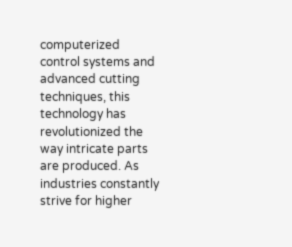computerized control systems and advanced cutting techniques, this technology has revolutionized the way intricate parts are produced. As industries constantly strive for higher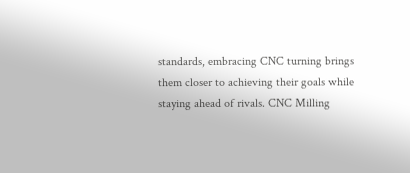standards, embracing CNC turning brings them closer to achieving their goals while staying ahead of rivals. CNC Milling